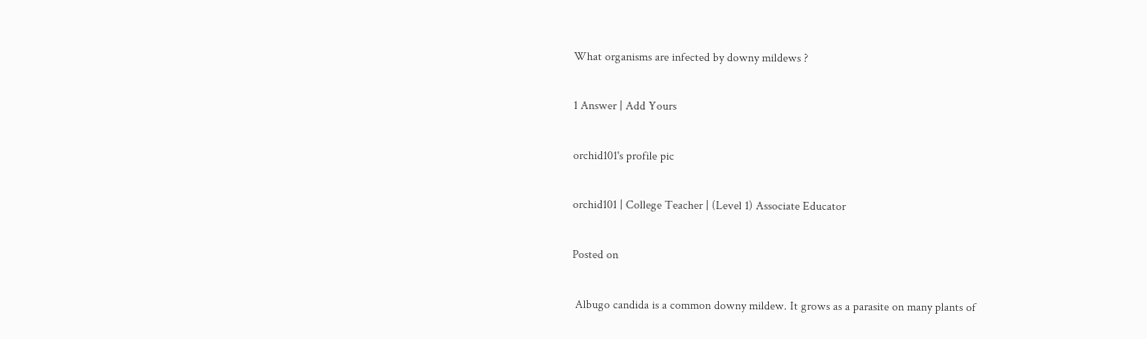What organisms are infected by downy mildews ?

1 Answer | Add Yours

orchid101's profile pic

orchid101 | College Teacher | (Level 1) Associate Educator

Posted on

 Albugo candida is a common downy mildew. It grows as a parasite on many plants of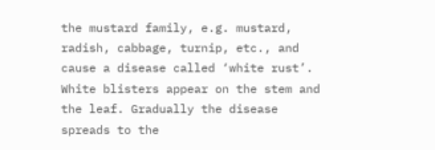the mustard family, e.g. mustard, radish, cabbage, turnip, etc., and cause a disease called ‘white rust’. White blisters appear on the stem and the leaf. Gradually the disease spreads to the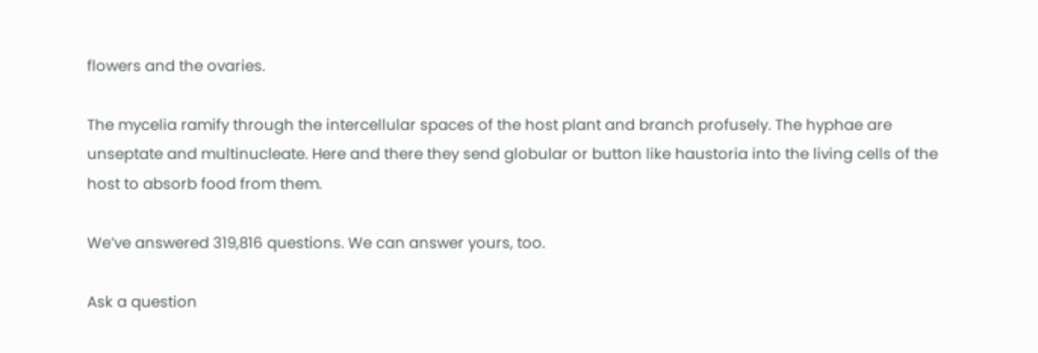flowers and the ovaries.

The mycelia ramify through the intercellular spaces of the host plant and branch profusely. The hyphae are unseptate and multinucleate. Here and there they send globular or button like haustoria into the living cells of the host to absorb food from them.

We’ve answered 319,816 questions. We can answer yours, too.

Ask a question